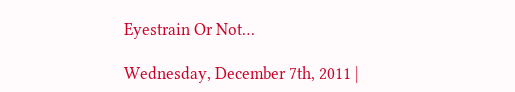Eyestrain Or Not…

Wednesday, December 7th, 2011 |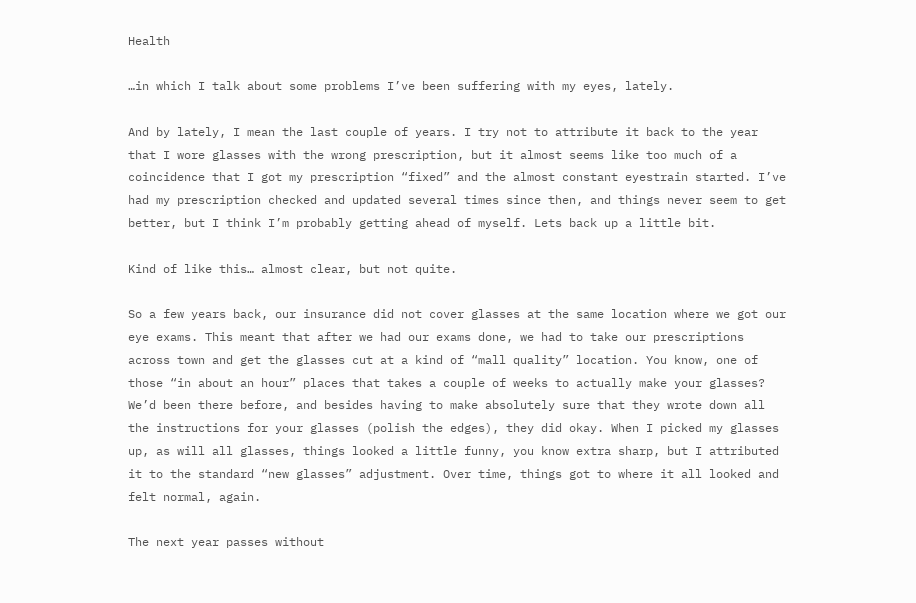Health

…in which I talk about some problems I’ve been suffering with my eyes, lately.

And by lately, I mean the last couple of years. I try not to attribute it back to the year that I wore glasses with the wrong prescription, but it almost seems like too much of a coincidence that I got my prescription “fixed” and the almost constant eyestrain started. I’ve had my prescription checked and updated several times since then, and things never seem to get better, but I think I’m probably getting ahead of myself. Lets back up a little bit.

Kind of like this… almost clear, but not quite.

So a few years back, our insurance did not cover glasses at the same location where we got our eye exams. This meant that after we had our exams done, we had to take our prescriptions across town and get the glasses cut at a kind of “mall quality” location. You know, one of those “in about an hour” places that takes a couple of weeks to actually make your glasses? We’d been there before, and besides having to make absolutely sure that they wrote down all the instructions for your glasses (polish the edges), they did okay. When I picked my glasses up, as will all glasses, things looked a little funny, you know extra sharp, but I attributed it to the standard “new glasses” adjustment. Over time, things got to where it all looked and felt normal, again.

The next year passes without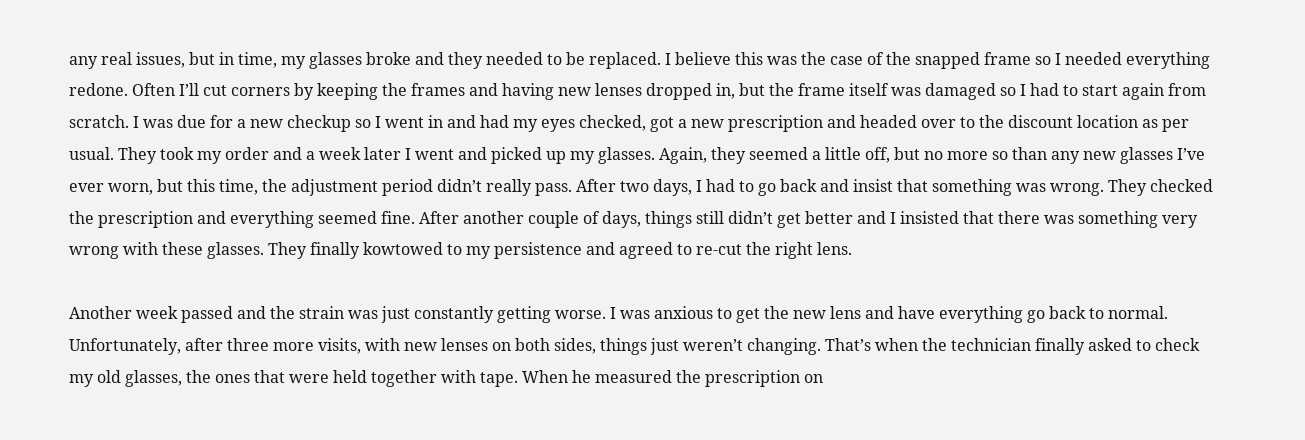any real issues, but in time, my glasses broke and they needed to be replaced. I believe this was the case of the snapped frame so I needed everything redone. Often I’ll cut corners by keeping the frames and having new lenses dropped in, but the frame itself was damaged so I had to start again from scratch. I was due for a new checkup so I went in and had my eyes checked, got a new prescription and headed over to the discount location as per usual. They took my order and a week later I went and picked up my glasses. Again, they seemed a little off, but no more so than any new glasses I’ve ever worn, but this time, the adjustment period didn’t really pass. After two days, I had to go back and insist that something was wrong. They checked the prescription and everything seemed fine. After another couple of days, things still didn’t get better and I insisted that there was something very wrong with these glasses. They finally kowtowed to my persistence and agreed to re-cut the right lens.

Another week passed and the strain was just constantly getting worse. I was anxious to get the new lens and have everything go back to normal. Unfortunately, after three more visits, with new lenses on both sides, things just weren’t changing. That’s when the technician finally asked to check my old glasses, the ones that were held together with tape. When he measured the prescription on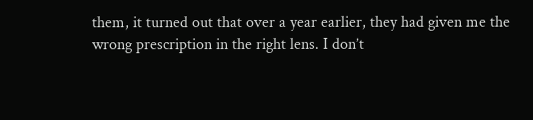them, it turned out that over a year earlier, they had given me the wrong prescription in the right lens. I don’t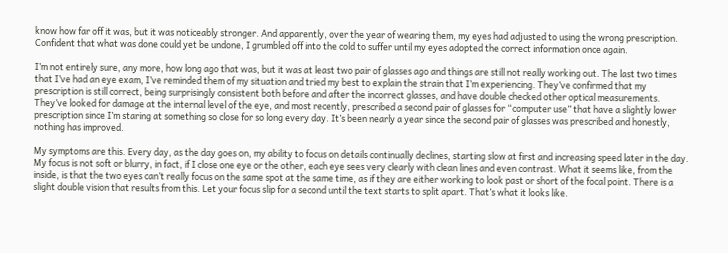know how far off it was, but it was noticeably stronger. And apparently, over the year of wearing them, my eyes had adjusted to using the wrong prescription. Confident that what was done could yet be undone, I grumbled off into the cold to suffer until my eyes adopted the correct information once again.

I’m not entirely sure, any more, how long ago that was, but it was at least two pair of glasses ago and things are still not really working out. The last two times that I’ve had an eye exam, I’ve reminded them of my situation and tried my best to explain the strain that I’m experiencing. They’ve confirmed that my prescription is still correct, being surprisingly consistent both before and after the incorrect glasses, and have double checked other optical measurements. They’ve looked for damage at the internal level of the eye, and most recently, prescribed a second pair of glasses for “computer use” that have a slightly lower prescription since I’m staring at something so close for so long every day. It’s been nearly a year since the second pair of glasses was prescribed and honestly, nothing has improved.

My symptoms are this. Every day, as the day goes on, my ability to focus on details continually declines, starting slow at first and increasing speed later in the day. My focus is not soft or blurry, in fact, if I close one eye or the other, each eye sees very clearly with clean lines and even contrast. What it seems like, from the inside, is that the two eyes can’t really focus on the same spot at the same time, as if they are either working to look past or short of the focal point. There is a slight double vision that results from this. Let your focus slip for a second until the text starts to split apart. That’s what it looks like.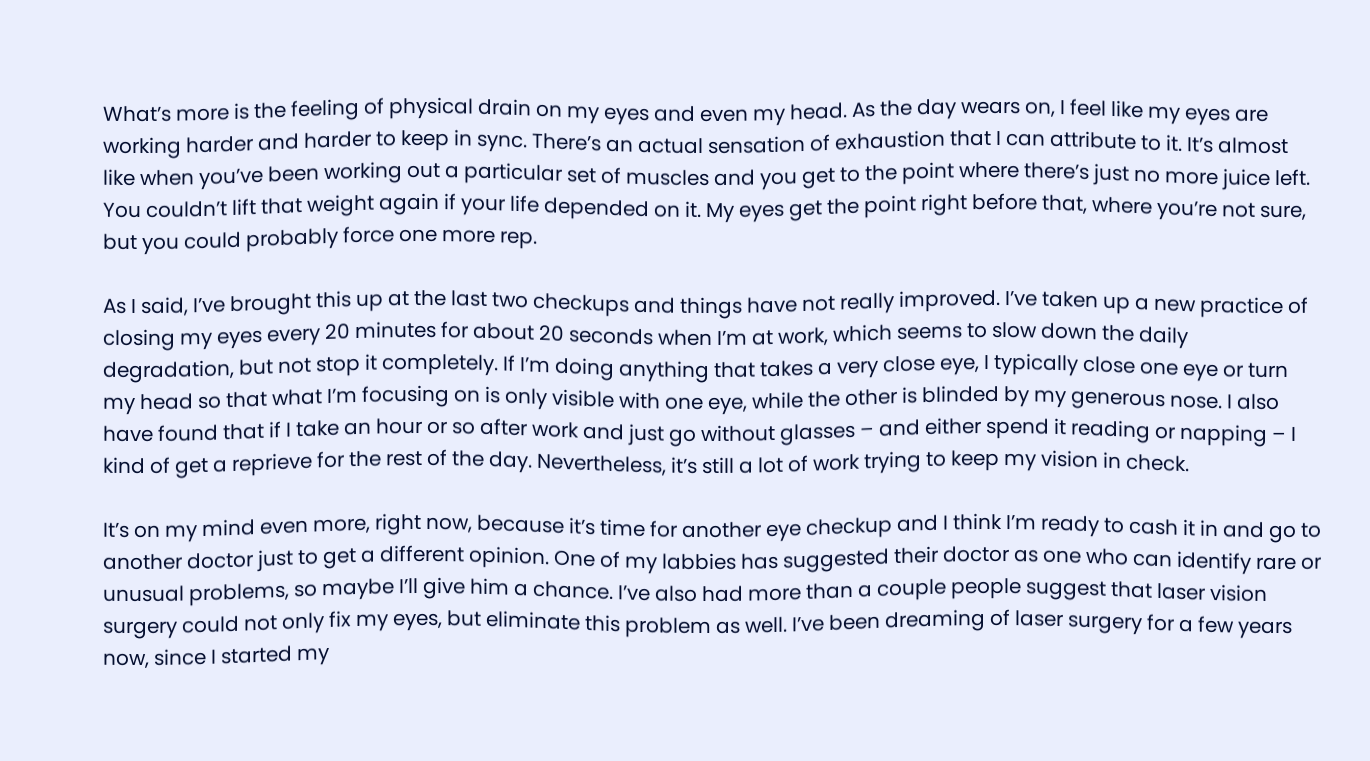What’s more is the feeling of physical drain on my eyes and even my head. As the day wears on, I feel like my eyes are working harder and harder to keep in sync. There’s an actual sensation of exhaustion that I can attribute to it. It’s almost like when you’ve been working out a particular set of muscles and you get to the point where there’s just no more juice left. You couldn’t lift that weight again if your life depended on it. My eyes get the point right before that, where you’re not sure, but you could probably force one more rep.

As I said, I’ve brought this up at the last two checkups and things have not really improved. I’ve taken up a new practice of closing my eyes every 20 minutes for about 20 seconds when I’m at work, which seems to slow down the daily degradation, but not stop it completely. If I’m doing anything that takes a very close eye, I typically close one eye or turn my head so that what I’m focusing on is only visible with one eye, while the other is blinded by my generous nose. I also have found that if I take an hour or so after work and just go without glasses – and either spend it reading or napping – I kind of get a reprieve for the rest of the day. Nevertheless, it’s still a lot of work trying to keep my vision in check.

It’s on my mind even more, right now, because it’s time for another eye checkup and I think I’m ready to cash it in and go to another doctor just to get a different opinion. One of my labbies has suggested their doctor as one who can identify rare or unusual problems, so maybe I’ll give him a chance. I’ve also had more than a couple people suggest that laser vision surgery could not only fix my eyes, but eliminate this problem as well. I’ve been dreaming of laser surgery for a few years now, since I started my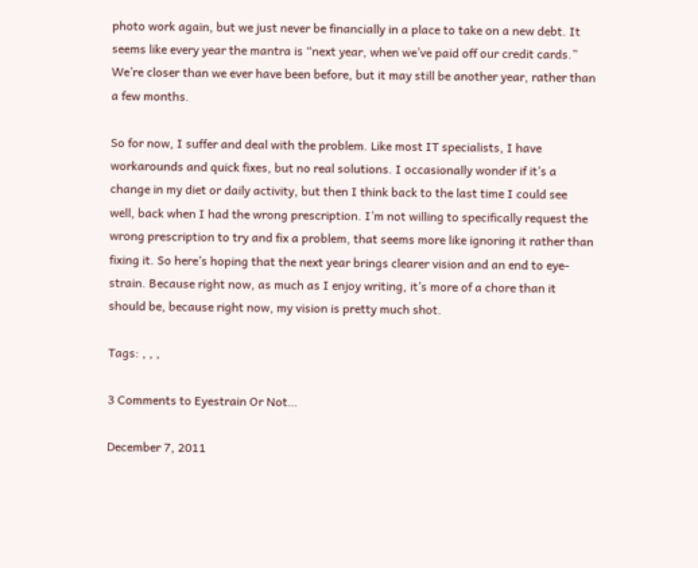photo work again, but we just never be financially in a place to take on a new debt. It seems like every year the mantra is “next year, when we’ve paid off our credit cards.” We’re closer than we ever have been before, but it may still be another year, rather than a few months.

So for now, I suffer and deal with the problem. Like most IT specialists, I have workarounds and quick fixes, but no real solutions. I occasionally wonder if it’s a change in my diet or daily activity, but then I think back to the last time I could see well, back when I had the wrong prescription. I’m not willing to specifically request the wrong prescription to try and fix a problem, that seems more like ignoring it rather than fixing it. So here’s hoping that the next year brings clearer vision and an end to eye-strain. Because right now, as much as I enjoy writing, it’s more of a chore than it should be, because right now, my vision is pretty much shot.

Tags: , , ,

3 Comments to Eyestrain Or Not…

December 7, 2011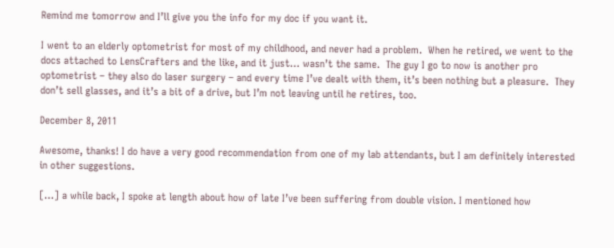Remind me tomorrow and I’ll give you the info for my doc if you want it.

I went to an elderly optometrist for most of my childhood, and never had a problem.  When he retired, we went to the docs attached to LensCrafters and the like, and it just… wasn’t the same.  The guy I go to now is another pro optometrist – they also do laser surgery – and every time I’ve dealt with them, it’s been nothing but a pleasure.  They don’t sell glasses, and it’s a bit of a drive, but I’m not leaving until he retires, too.

December 8, 2011

Awesome, thanks! I do have a very good recommendation from one of my lab attendants, but I am definitely interested in other suggestions.

[…] a while back, I spoke at length about how of late I’ve been suffering from double vision. I mentioned how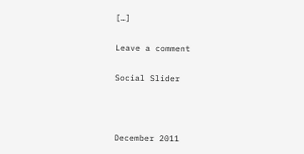[…]

Leave a comment

Social Slider



December 2011